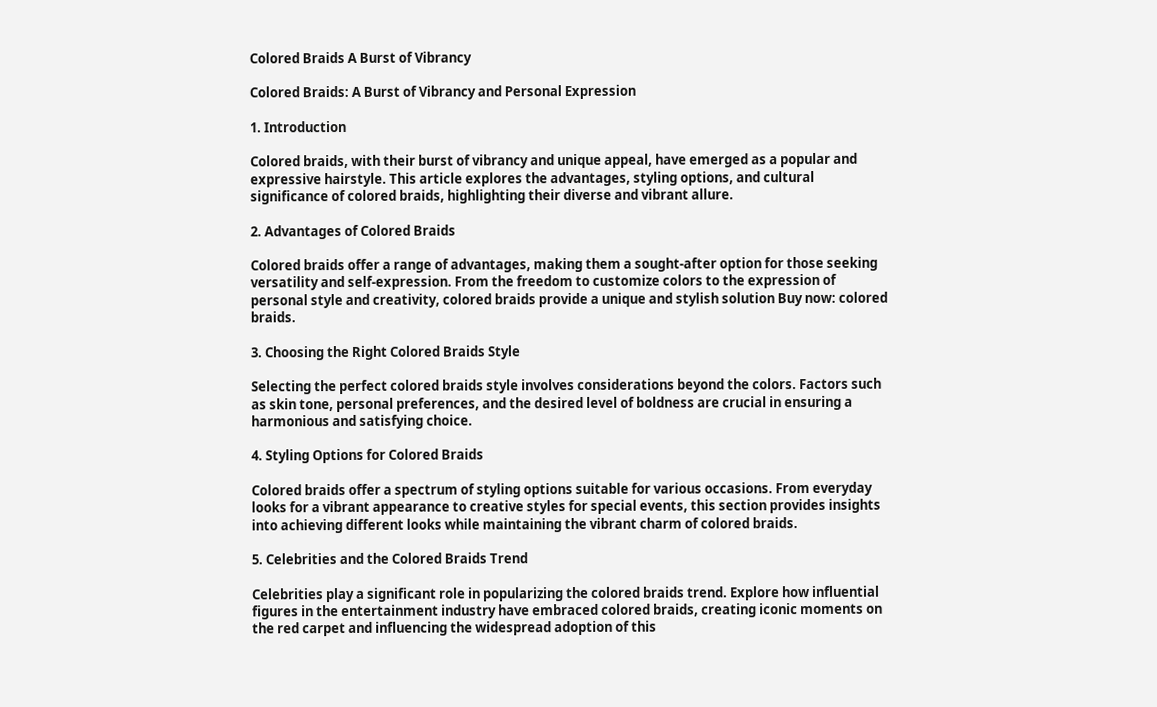Colored Braids A Burst of Vibrancy

Colored Braids: A Burst of Vibrancy and Personal Expression

1. Introduction

Colored braids, with their burst of vibrancy and unique appeal, have emerged as a popular and expressive hairstyle. This article explores the advantages, styling options, and cultural significance of colored braids, highlighting their diverse and vibrant allure.

2. Advantages of Colored Braids

Colored braids offer a range of advantages, making them a sought-after option for those seeking versatility and self-expression. From the freedom to customize colors to the expression of personal style and creativity, colored braids provide a unique and stylish solution Buy now: colored braids.

3. Choosing the Right Colored Braids Style

Selecting the perfect colored braids style involves considerations beyond the colors. Factors such as skin tone, personal preferences, and the desired level of boldness are crucial in ensuring a harmonious and satisfying choice.

4. Styling Options for Colored Braids

Colored braids offer a spectrum of styling options suitable for various occasions. From everyday looks for a vibrant appearance to creative styles for special events, this section provides insights into achieving different looks while maintaining the vibrant charm of colored braids.

5. Celebrities and the Colored Braids Trend

Celebrities play a significant role in popularizing the colored braids trend. Explore how influential figures in the entertainment industry have embraced colored braids, creating iconic moments on the red carpet and influencing the widespread adoption of this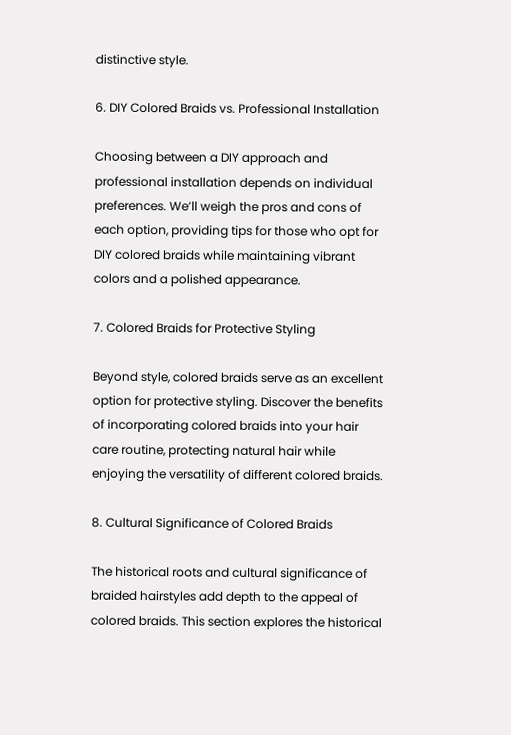distinctive style.

6. DIY Colored Braids vs. Professional Installation

Choosing between a DIY approach and professional installation depends on individual preferences. We’ll weigh the pros and cons of each option, providing tips for those who opt for DIY colored braids while maintaining vibrant colors and a polished appearance.

7. Colored Braids for Protective Styling

Beyond style, colored braids serve as an excellent option for protective styling. Discover the benefits of incorporating colored braids into your hair care routine, protecting natural hair while enjoying the versatility of different colored braids.

8. Cultural Significance of Colored Braids

The historical roots and cultural significance of braided hairstyles add depth to the appeal of colored braids. This section explores the historical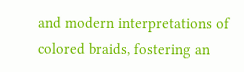and modern interpretations of colored braids, fostering an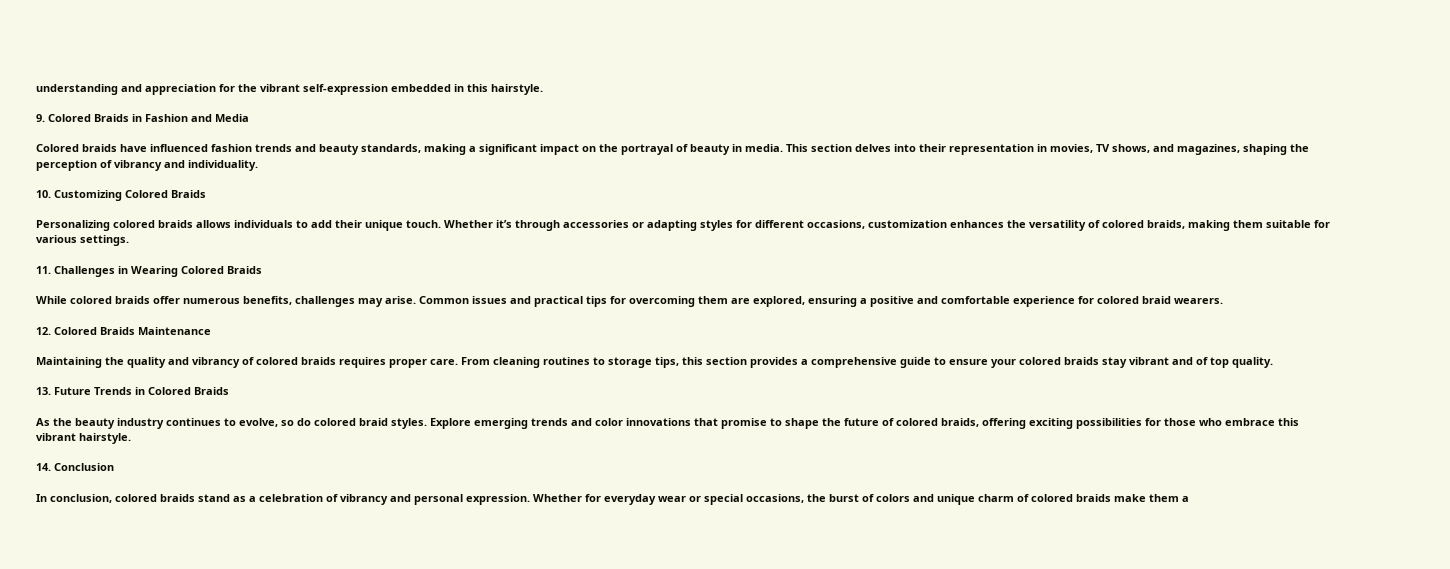understanding and appreciation for the vibrant self-expression embedded in this hairstyle.

9. Colored Braids in Fashion and Media

Colored braids have influenced fashion trends and beauty standards, making a significant impact on the portrayal of beauty in media. This section delves into their representation in movies, TV shows, and magazines, shaping the perception of vibrancy and individuality.

10. Customizing Colored Braids

Personalizing colored braids allows individuals to add their unique touch. Whether it’s through accessories or adapting styles for different occasions, customization enhances the versatility of colored braids, making them suitable for various settings.

11. Challenges in Wearing Colored Braids

While colored braids offer numerous benefits, challenges may arise. Common issues and practical tips for overcoming them are explored, ensuring a positive and comfortable experience for colored braid wearers.

12. Colored Braids Maintenance

Maintaining the quality and vibrancy of colored braids requires proper care. From cleaning routines to storage tips, this section provides a comprehensive guide to ensure your colored braids stay vibrant and of top quality.

13. Future Trends in Colored Braids

As the beauty industry continues to evolve, so do colored braid styles. Explore emerging trends and color innovations that promise to shape the future of colored braids, offering exciting possibilities for those who embrace this vibrant hairstyle.

14. Conclusion

In conclusion, colored braids stand as a celebration of vibrancy and personal expression. Whether for everyday wear or special occasions, the burst of colors and unique charm of colored braids make them a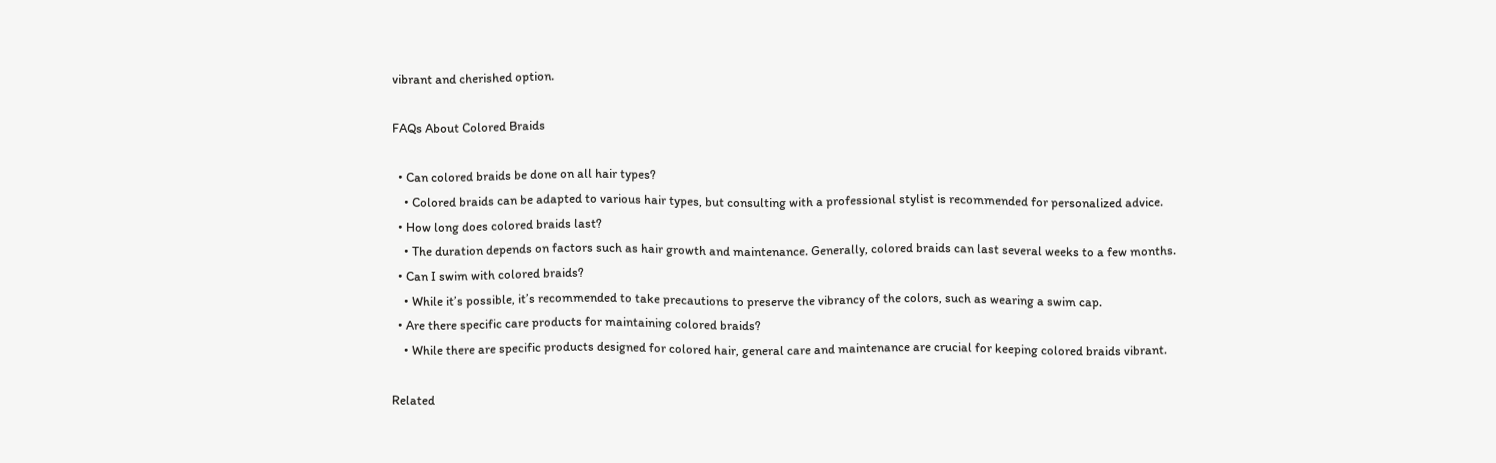vibrant and cherished option.

FAQs About Colored Braids

  • Can colored braids be done on all hair types?
    • Colored braids can be adapted to various hair types, but consulting with a professional stylist is recommended for personalized advice.
  • How long does colored braids last?
    • The duration depends on factors such as hair growth and maintenance. Generally, colored braids can last several weeks to a few months.
  • Can I swim with colored braids?
    • While it’s possible, it’s recommended to take precautions to preserve the vibrancy of the colors, such as wearing a swim cap.
  • Are there specific care products for maintaining colored braids?
    • While there are specific products designed for colored hair, general care and maintenance are crucial for keeping colored braids vibrant.

Related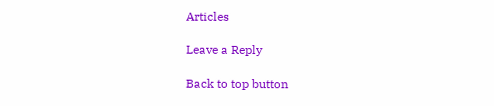Articles

Leave a Reply

Back to top button